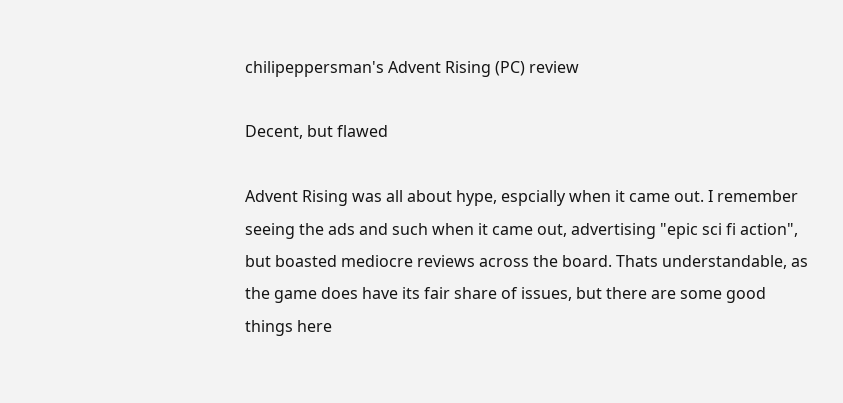chilipeppersman's Advent Rising (PC) review

Decent, but flawed

Advent Rising was all about hype, espcially when it came out. I remember seeing the ads and such when it came out, advertising "epic sci fi action", but boasted mediocre reviews across the board. Thats understandable, as the game does have its fair share of issues, but there are some good things here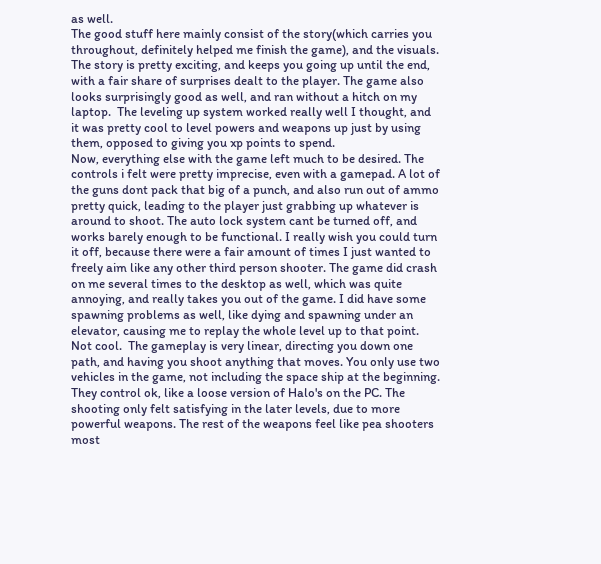as well.
The good stuff here mainly consist of the story(which carries you throughout, definitely helped me finish the game), and the visuals. The story is pretty exciting, and keeps you going up until the end, with a fair share of surprises dealt to the player. The game also looks surprisingly good as well, and ran without a hitch on my laptop.  The leveling up system worked really well I thought, and it was pretty cool to level powers and weapons up just by using them, opposed to giving you xp points to spend.
Now, everything else with the game left much to be desired. The controls i felt were pretty imprecise, even with a gamepad. A lot of the guns dont pack that big of a punch, and also run out of ammo pretty quick, leading to the player just grabbing up whatever is around to shoot. The auto lock system cant be turned off, and works barely enough to be functional. I really wish you could turn it off, because there were a fair amount of times I just wanted to freely aim like any other third person shooter. The game did crash on me several times to the desktop as well, which was quite annoying, and really takes you out of the game. I did have some spawning problems as well, like dying and spawning under an elevator, causing me to replay the whole level up to that point. Not cool.  The gameplay is very linear, directing you down one path, and having you shoot anything that moves. You only use two vehicles in the game, not including the space ship at the beginning. They control ok, like a loose version of Halo's on the PC. The shooting only felt satisfying in the later levels, due to more powerful weapons. The rest of the weapons feel like pea shooters most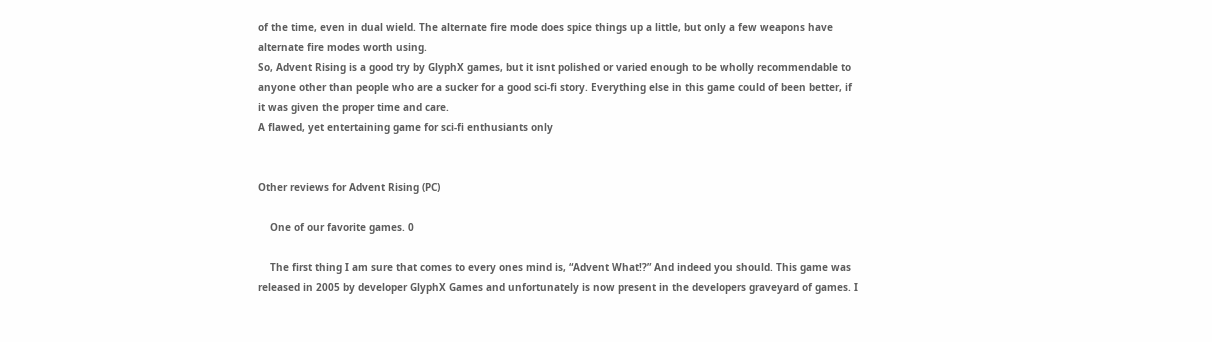of the time, even in dual wield. The alternate fire mode does spice things up a little, but only a few weapons have alternate fire modes worth using.
So, Advent Rising is a good try by GlyphX games, but it isnt polished or varied enough to be wholly recommendable to anyone other than people who are a sucker for a good sci-fi story. Everything else in this game could of been better, if it was given the proper time and care.
A flawed, yet entertaining game for sci-fi enthusiants only


Other reviews for Advent Rising (PC)

    One of our favorite games. 0

    The first thing I am sure that comes to every ones mind is, “Advent What!?” And indeed you should. This game was released in 2005 by developer GlyphX Games and unfortunately is now present in the developers graveyard of games. I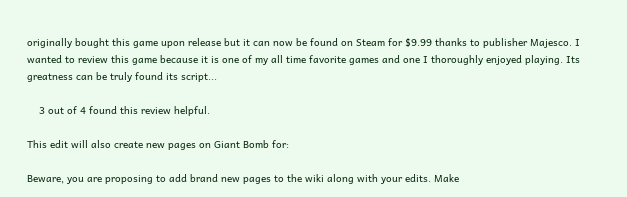originally bought this game upon release but it can now be found on Steam for $9.99 thanks to publisher Majesco. I wanted to review this game because it is one of my all time favorite games and one I thoroughly enjoyed playing. Its greatness can be truly found its script...

    3 out of 4 found this review helpful.

This edit will also create new pages on Giant Bomb for:

Beware, you are proposing to add brand new pages to the wiki along with your edits. Make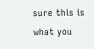sure this is what you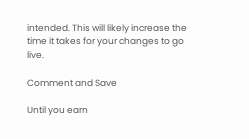intended. This will likely increase the time it takes for your changes to go live.

Comment and Save

Until you earn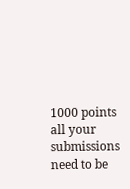1000 points all your submissions need to be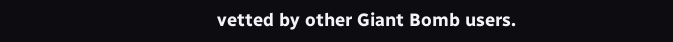vetted by other Giant Bomb users.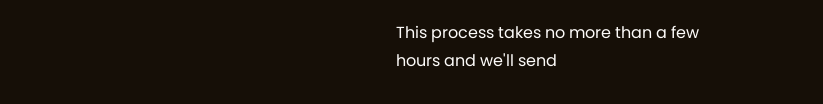This process takes no more than a few hours and we'll send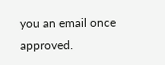you an email once approved.